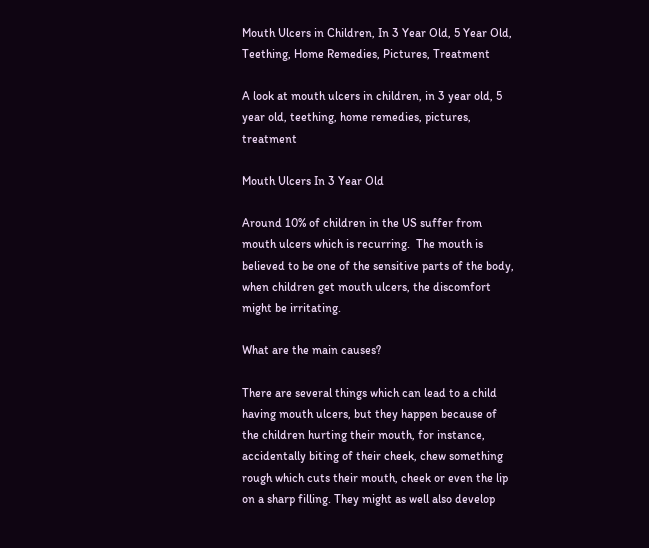Mouth Ulcers in Children, In 3 Year Old, 5 Year Old, Teething, Home Remedies, Pictures, Treatment

A look at mouth ulcers in children, in 3 year old, 5 year old, teething, home remedies, pictures, treatment

Mouth Ulcers In 3 Year Old

Around 10% of children in the US suffer from mouth ulcers which is recurring.  The mouth is believed to be one of the sensitive parts of the body, when children get mouth ulcers, the discomfort might be irritating.

What are the main causes?

There are several things which can lead to a child having mouth ulcers, but they happen because of the children hurting their mouth, for instance, accidentally biting of their cheek, chew something rough which cuts their mouth, cheek or even the lip on a sharp filling. They might as well also develop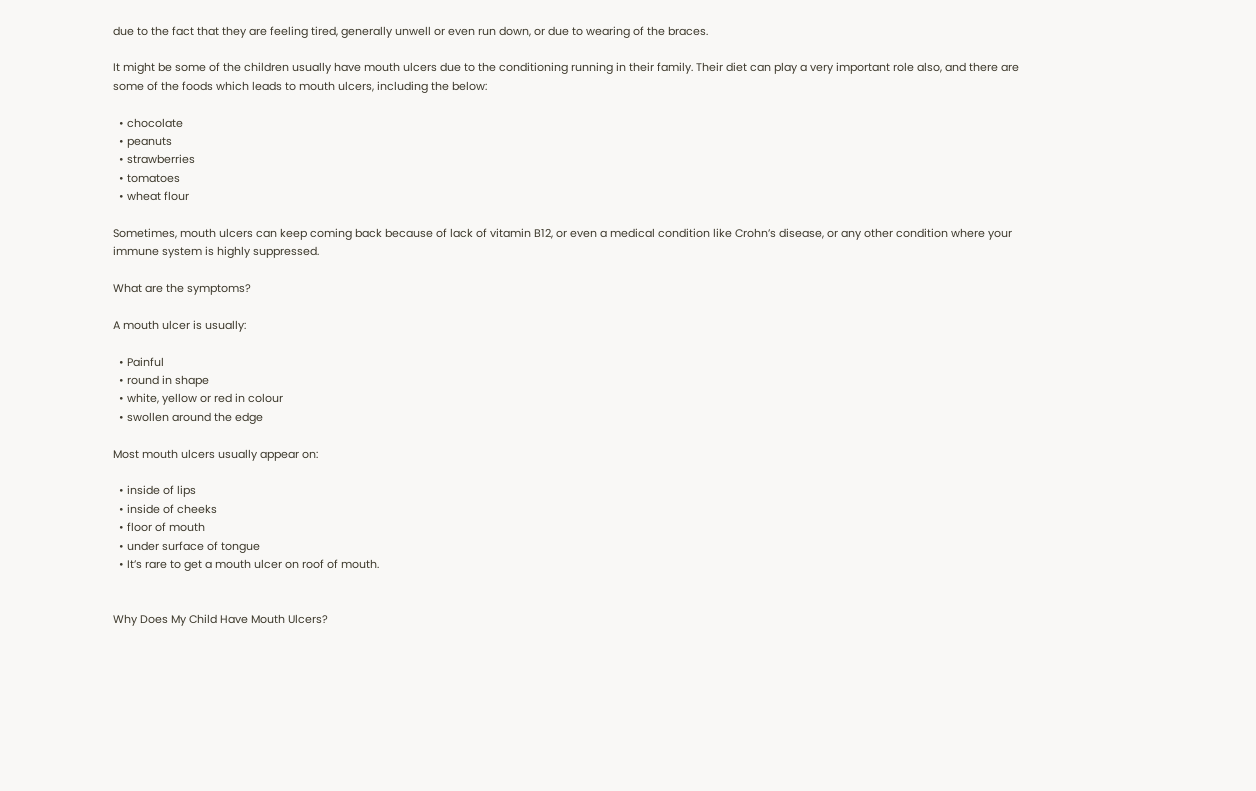due to the fact that they are feeling tired, generally unwell or even run down, or due to wearing of the braces.

It might be some of the children usually have mouth ulcers due to the conditioning running in their family. Their diet can play a very important role also, and there are some of the foods which leads to mouth ulcers, including the below:

  • chocolate
  • peanuts
  • strawberries
  • tomatoes
  • wheat flour

Sometimes, mouth ulcers can keep coming back because of lack of vitamin B12, or even a medical condition like Crohn’s disease, or any other condition where your immune system is highly suppressed.

What are the symptoms?

A mouth ulcer is usually:

  • Painful
  • round in shape
  • white, yellow or red in colour
  • swollen around the edge

Most mouth ulcers usually appear on:

  • inside of lips
  • inside of cheeks
  • floor of mouth
  • under surface of tongue
  • It’s rare to get a mouth ulcer on roof of mouth.


Why Does My Child Have Mouth Ulcers?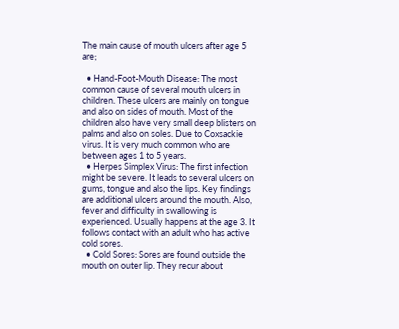The main cause of mouth ulcers after age 5 are;

  • Hand-Foot-Mouth Disease: The most common cause of several mouth ulcers in children. These ulcers are mainly on tongue and also on sides of mouth. Most of the children also have very small deep blisters on palms and also on soles. Due to Coxsackie virus. It is very much common who are between ages 1 to 5 years.
  • Herpes Simplex Virus: The first infection might be severe. It leads to several ulcers on gums, tongue and also the lips. Key findings are additional ulcers around the mouth. Also, fever and difficulty in swallowing is experienced. Usually happens at the age 3. It follows contact with an adult who has active cold sores.
  • Cold Sores: Sores are found outside the mouth on outer lip. They recur about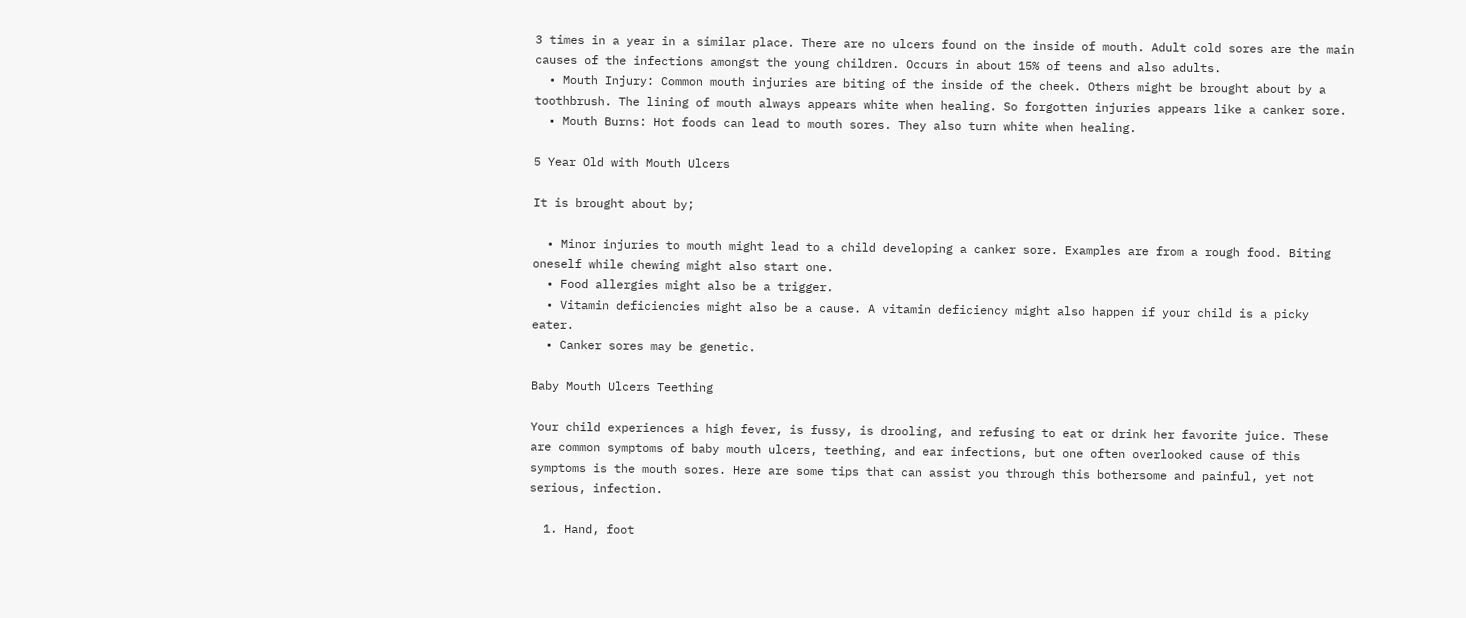3 times in a year in a similar place. There are no ulcers found on the inside of mouth. Adult cold sores are the main causes of the infections amongst the young children. Occurs in about 15% of teens and also adults.
  • Mouth Injury: Common mouth injuries are biting of the inside of the cheek. Others might be brought about by a toothbrush. The lining of mouth always appears white when healing. So forgotten injuries appears like a canker sore.
  • Mouth Burns: Hot foods can lead to mouth sores. They also turn white when healing.

5 Year Old with Mouth Ulcers

It is brought about by;

  • Minor injuries to mouth might lead to a child developing a canker sore. Examples are from a rough food. Biting oneself while chewing might also start one.
  • Food allergies might also be a trigger.
  • Vitamin deficiencies might also be a cause. A vitamin deficiency might also happen if your child is a picky eater.
  • Canker sores may be genetic.

Baby Mouth Ulcers Teething

Your child experiences a high fever, is fussy, is drooling, and refusing to eat or drink her favorite juice. These are common symptoms of baby mouth ulcers, teething, and ear infections, but one often overlooked cause of this symptoms is the mouth sores. Here are some tips that can assist you through this bothersome and painful, yet not serious, infection.

  1. Hand, foot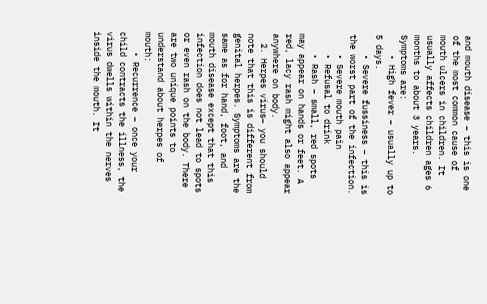and mouth disease – this is one of the most common cause of mouth ulcers in children. It usually affects children ages 6 months to about 3 years. Symptoms are:
    • High fever – usually up to 5 days.
    • Severe fussiness – this is the worst part of the infection.
    • Severe mouth pain
    • Refusal to drink
    • Rash – small, red spots may appear on hands or feet. A red, lacy rash might also appear anywhere on body.
  2. Herpes virus– you should note that this is different from genital herpes. Symptoms are the same as for hand, foot, and mouth disease except that this infection does not lead to spots or even rash on the body. There are two unique points to understand about herpes of mouth:
    • Recurrence – once your child contracts the illness, the virus dwells within the nerves inside the mouth. It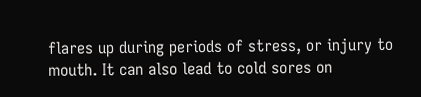flares up during periods of stress, or injury to mouth. It can also lead to cold sores on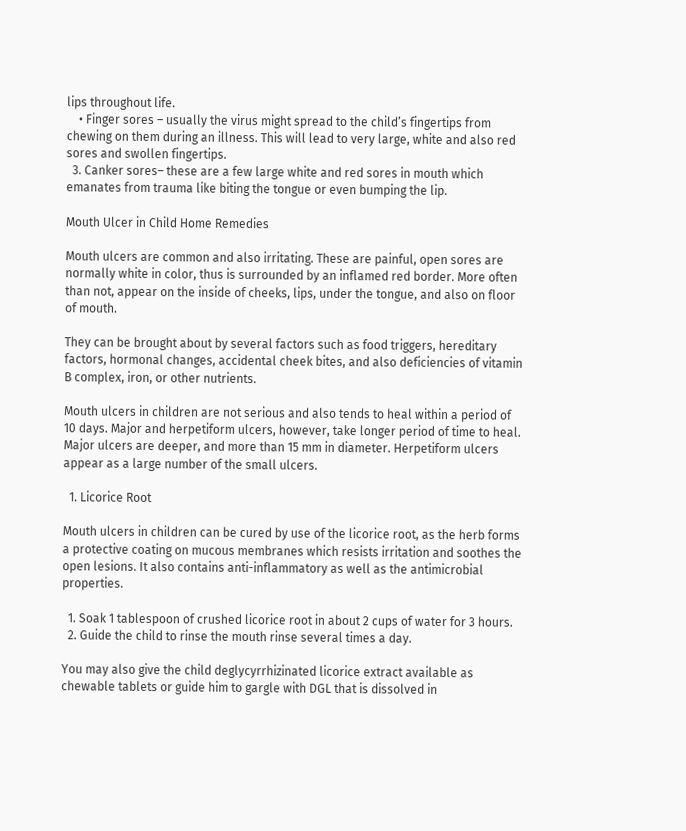lips throughout life.
    • Finger sores – usually the virus might spread to the child’s fingertips from chewing on them during an illness. This will lead to very large, white and also red sores and swollen fingertips.
  3. Canker sores– these are a few large white and red sores in mouth which emanates from trauma like biting the tongue or even bumping the lip.

Mouth Ulcer in Child Home Remedies

Mouth ulcers are common and also irritating. These are painful, open sores are normally white in color, thus is surrounded by an inflamed red border. More often than not, appear on the inside of cheeks, lips, under the tongue, and also on floor of mouth.

They can be brought about by several factors such as food triggers, hereditary factors, hormonal changes, accidental cheek bites, and also deficiencies of vitamin B complex, iron, or other nutrients.

Mouth ulcers in children are not serious and also tends to heal within a period of 10 days. Major and herpetiform ulcers, however, take longer period of time to heal. Major ulcers are deeper, and more than 15 mm in diameter. Herpetiform ulcers appear as a large number of the small ulcers.

  1. Licorice Root

Mouth ulcers in children can be cured by use of the licorice root, as the herb forms a protective coating on mucous membranes which resists irritation and soothes the open lesions. It also contains anti-inflammatory as well as the antimicrobial properties.

  1. Soak 1 tablespoon of crushed licorice root in about 2 cups of water for 3 hours.
  2. Guide the child to rinse the mouth rinse several times a day.

You may also give the child deglycyrrhizinated licorice extract available as chewable tablets or guide him to gargle with DGL that is dissolved in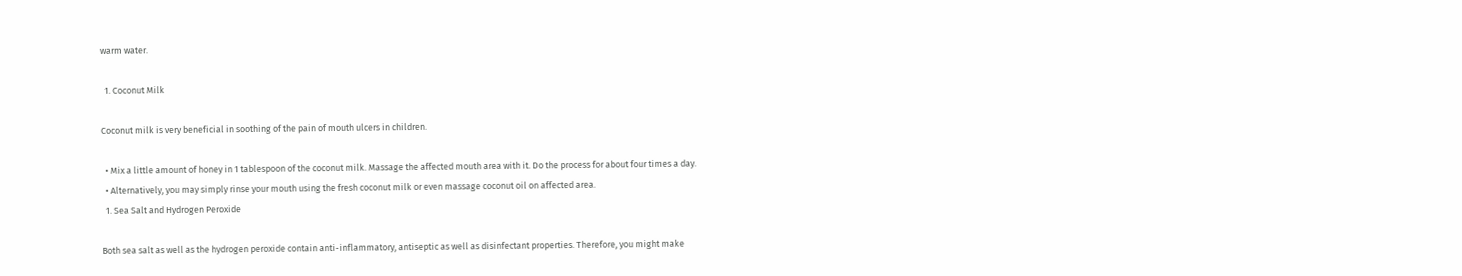warm water.

  1. Coconut Milk

Coconut milk is very beneficial in soothing of the pain of mouth ulcers in children.

  • Mix a little amount of honey in 1 tablespoon of the coconut milk. Massage the affected mouth area with it. Do the process for about four times a day.
  • Alternatively, you may simply rinse your mouth using the fresh coconut milk or even massage coconut oil on affected area.
  1. Sea Salt and Hydrogen Peroxide

Both sea salt as well as the hydrogen peroxide contain anti-inflammatory, antiseptic as well as disinfectant properties. Therefore, you might make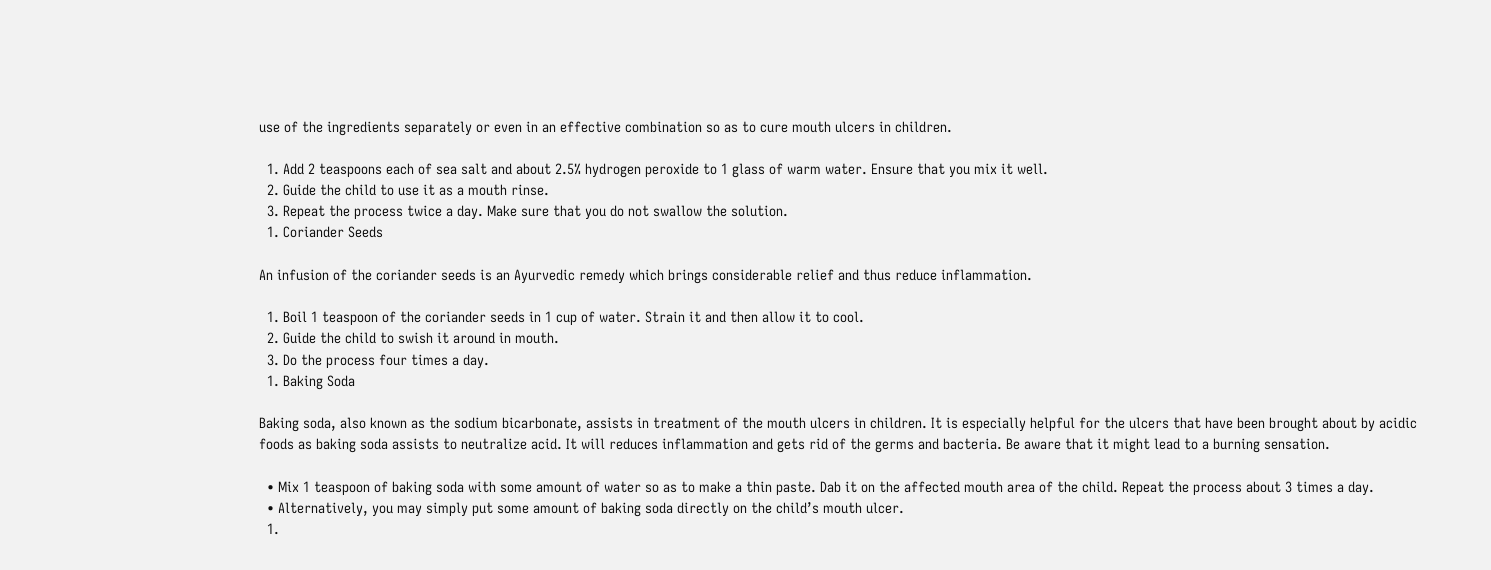use of the ingredients separately or even in an effective combination so as to cure mouth ulcers in children.

  1. Add 2 teaspoons each of sea salt and about 2.5% hydrogen peroxide to 1 glass of warm water. Ensure that you mix it well.
  2. Guide the child to use it as a mouth rinse.
  3. Repeat the process twice a day. Make sure that you do not swallow the solution.
  1. Coriander Seeds

An infusion of the coriander seeds is an Ayurvedic remedy which brings considerable relief and thus reduce inflammation.

  1. Boil 1 teaspoon of the coriander seeds in 1 cup of water. Strain it and then allow it to cool.
  2. Guide the child to swish it around in mouth.
  3. Do the process four times a day.
  1. Baking Soda

Baking soda, also known as the sodium bicarbonate, assists in treatment of the mouth ulcers in children. It is especially helpful for the ulcers that have been brought about by acidic foods as baking soda assists to neutralize acid. It will reduces inflammation and gets rid of the germs and bacteria. Be aware that it might lead to a burning sensation.

  • Mix 1 teaspoon of baking soda with some amount of water so as to make a thin paste. Dab it on the affected mouth area of the child. Repeat the process about 3 times a day.
  • Alternatively, you may simply put some amount of baking soda directly on the child’s mouth ulcer.
  1.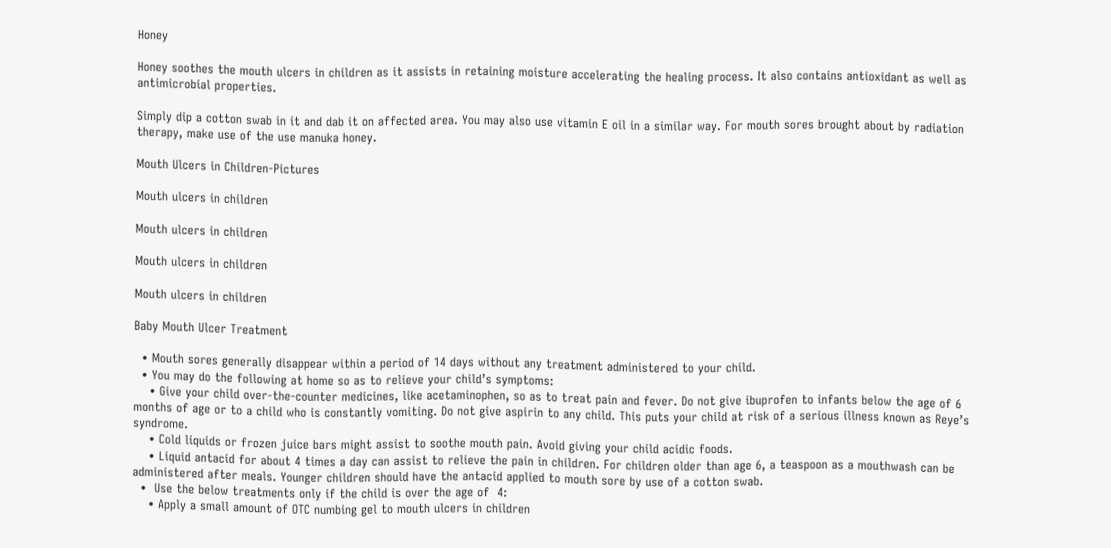Honey

Honey soothes the mouth ulcers in children as it assists in retaining moisture accelerating the healing process. It also contains antioxidant as well as antimicrobial properties.

Simply dip a cotton swab in it and dab it on affected area. You may also use vitamin E oil in a similar way. For mouth sores brought about by radiation therapy, make use of the use manuka honey.

Mouth Ulcers in Children-Pictures

Mouth ulcers in children

Mouth ulcers in children

Mouth ulcers in children

Mouth ulcers in children

Baby Mouth Ulcer Treatment

  • Mouth sores generally disappear within a period of 14 days without any treatment administered to your child.
  • You may do the following at home so as to relieve your child’s symptoms:
    • Give your child over-the-counter medicines, like acetaminophen, so as to treat pain and fever. Do not give ibuprofen to infants below the age of 6 months of age or to a child who is constantly vomiting. Do not give aspirin to any child. This puts your child at risk of a serious illness known as Reye’s syndrome.
    • Cold liquids or frozen juice bars might assist to soothe mouth pain. Avoid giving your child acidic foods.
    • Liquid antacid for about 4 times a day can assist to relieve the pain in children. For children older than age 6, a teaspoon as a mouthwash can be administered after meals. Younger children should have the antacid applied to mouth sore by use of a cotton swab.
  •  Use the below treatments only if the child is over the age of  4:
    • Apply a small amount of OTC numbing gel to mouth ulcers in children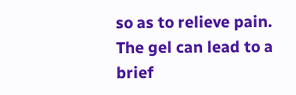so as to relieve pain. The gel can lead to a brief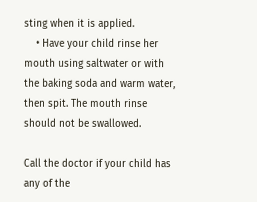sting when it is applied.
    • Have your child rinse her mouth using saltwater or with the baking soda and warm water, then spit. The mouth rinse should not be swallowed.

Call the doctor if your child has any of the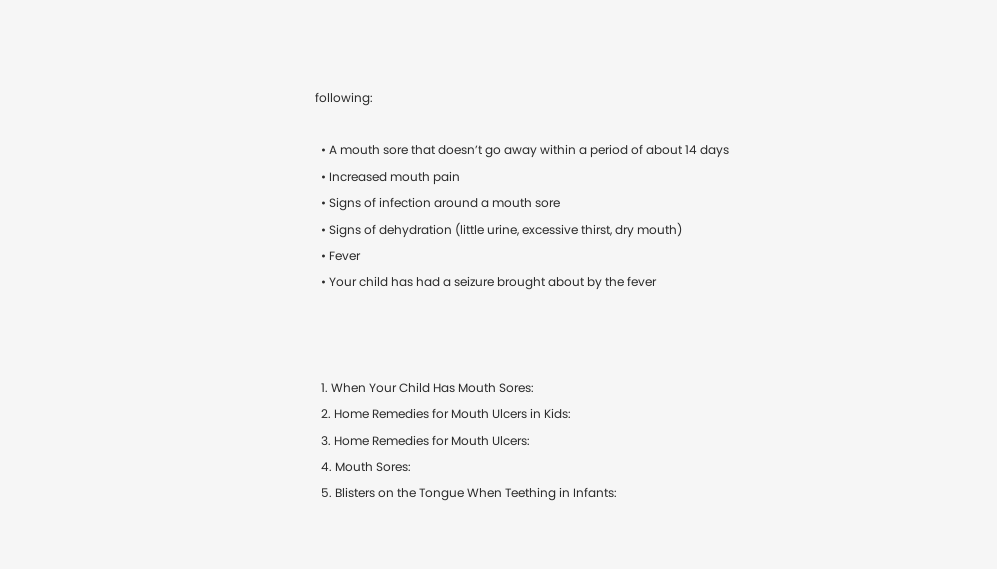following:

  • A mouth sore that doesn’t go away within a period of about 14 days
  • Increased mouth pain
  • Signs of infection around a mouth sore
  • Signs of dehydration (little urine, excessive thirst, dry mouth)
  • Fever
  • Your child has had a seizure brought about by the fever



  1. When Your Child Has Mouth Sores:
  2. Home Remedies for Mouth Ulcers in Kids:
  3. Home Remedies for Mouth Ulcers:
  4. Mouth Sores:
  5. Blisters on the Tongue When Teething in Infants: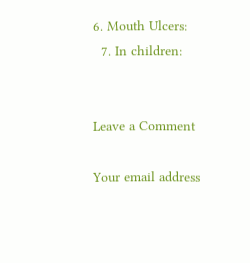6. Mouth Ulcers:
  7. In children:


Leave a Comment

Your email address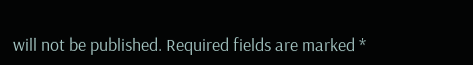will not be published. Required fields are marked *